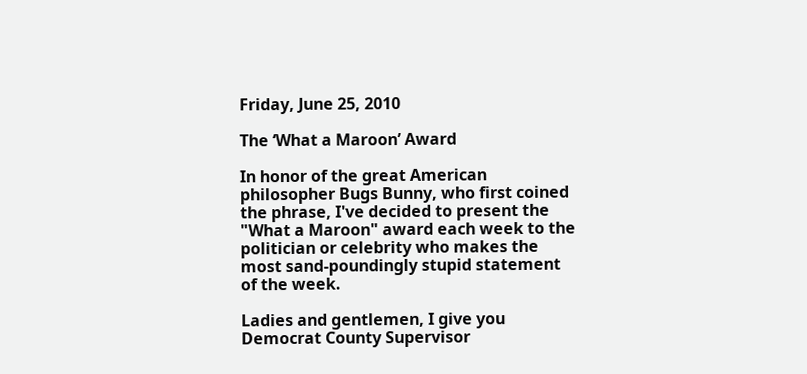Friday, June 25, 2010

The ‘What a Maroon’ Award

In honor of the great American philosopher Bugs Bunny, who first coined the phrase, I've decided to present the "What a Maroon" award each week to the politician or celebrity who makes the most sand-poundingly stupid statement of the week.

Ladies and gentlemen, I give you Democrat County Supervisor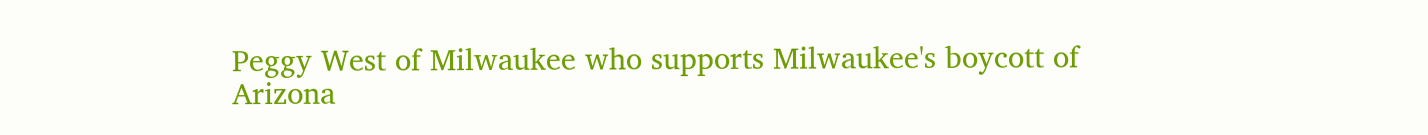Peggy West of Milwaukee who supports Milwaukee's boycott of Arizona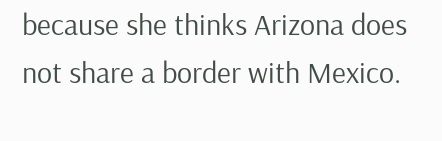because she thinks Arizona does not share a border with Mexico.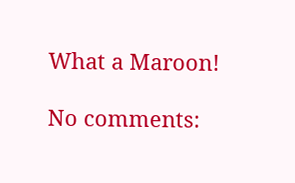What a Maroon!

No comments: